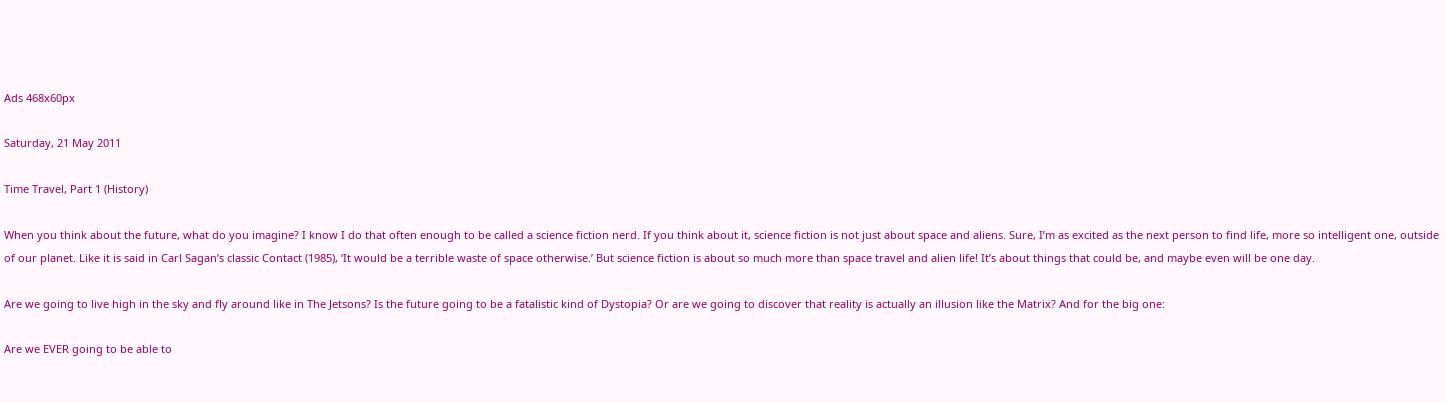Ads 468x60px

Saturday, 21 May 2011

Time Travel, Part 1 (History)

When you think about the future, what do you imagine? I know I do that often enough to be called a science fiction nerd. If you think about it, science fiction is not just about space and aliens. Sure, I’m as excited as the next person to find life, more so intelligent one, outside of our planet. Like it is said in Carl Sagan’s classic Contact (1985), ‘It would be a terrible waste of space otherwise.’ But science fiction is about so much more than space travel and alien life! It’s about things that could be, and maybe even will be one day.

Are we going to live high in the sky and fly around like in The Jetsons? Is the future going to be a fatalistic kind of Dystopia? Or are we going to discover that reality is actually an illusion like the Matrix? And for the big one:

Are we EVER going to be able to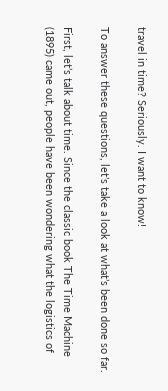travel in time? Seriously. I want to know!

To answer these questions, let’s take a look at what’s been done so far.

First, let’s talk about time. Since the classic book The Time Machine (1895) came out, people have been wondering what the logistics of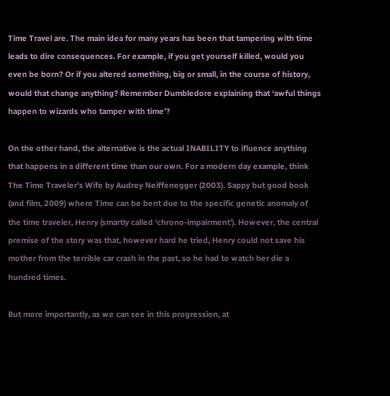Time Travel are. The main idea for many years has been that tampering with time leads to dire consequences. For example, if you get yourself killed, would you even be born? Or if you altered something, big or small, in the course of history, would that change anything? Remember Dumbledore explaining that ‘awful things happen to wizards who tamper with time’?

On the other hand, the alternative is the actual INABILITY to ifluence anything that happens in a different time than our own. For a modern day example, think The Time Traveler’s Wife by Audrey Neiffenegger (2003). Sappy but good book (and film, 2009) where Time can be bent due to the specific genetic anomaly of the time traveler, Henry (smartly called ‘chrono-impairment’). However, the central premise of the story was that, however hard he tried, Henry could not save his mother from the terrible car crash in the past, so he had to watch her die a hundred times.

But more importantly, as we can see in this progression, at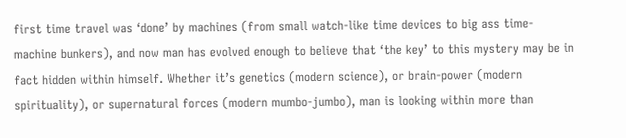first time travel was ‘done’ by machines (from small watch-like time devices to big ass time-machine bunkers), and now man has evolved enough to believe that ‘the key’ to this mystery may be in fact hidden within himself. Whether it’s genetics (modern science), or brain-power (modern spirituality), or supernatural forces (modern mumbo-jumbo), man is looking within more than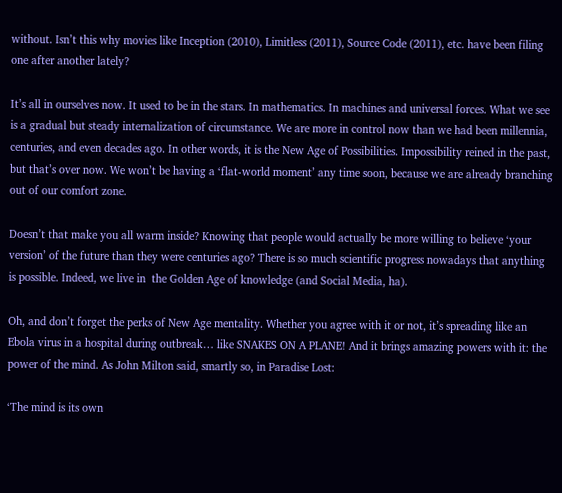without. Isn’t this why movies like Inception (2010), Limitless (2011), Source Code (2011), etc. have been filing one after another lately?

It’s all in ourselves now. It used to be in the stars. In mathematics. In machines and universal forces. What we see is a gradual but steady internalization of circumstance. We are more in control now than we had been millennia, centuries, and even decades ago. In other words, it is the New Age of Possibilities. Impossibility reined in the past, but that’s over now. We won’t be having a ‘flat-world moment’ any time soon, because we are already branching out of our comfort zone.

Doesn’t that make you all warm inside? Knowing that people would actually be more willing to believe ‘your version’ of the future than they were centuries ago? There is so much scientific progress nowadays that anything is possible. Indeed, we live in  the Golden Age of knowledge (and Social Media, ha).

Oh, and don’t forget the perks of New Age mentality. Whether you agree with it or not, it’s spreading like an Ebola virus in a hospital during outbreak… like SNAKES ON A PLANE! And it brings amazing powers with it: the power of the mind. As John Milton said, smartly so, in Paradise Lost:

‘The mind is its own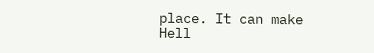place. It can make Hell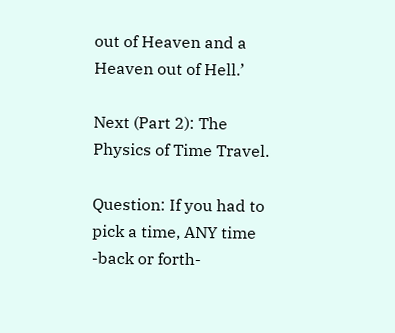out of Heaven and a Heaven out of Hell.’

Next (Part 2): The Physics of Time Travel.

Question: If you had to pick a time, ANY time -back or forth-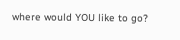where would YOU like to go?